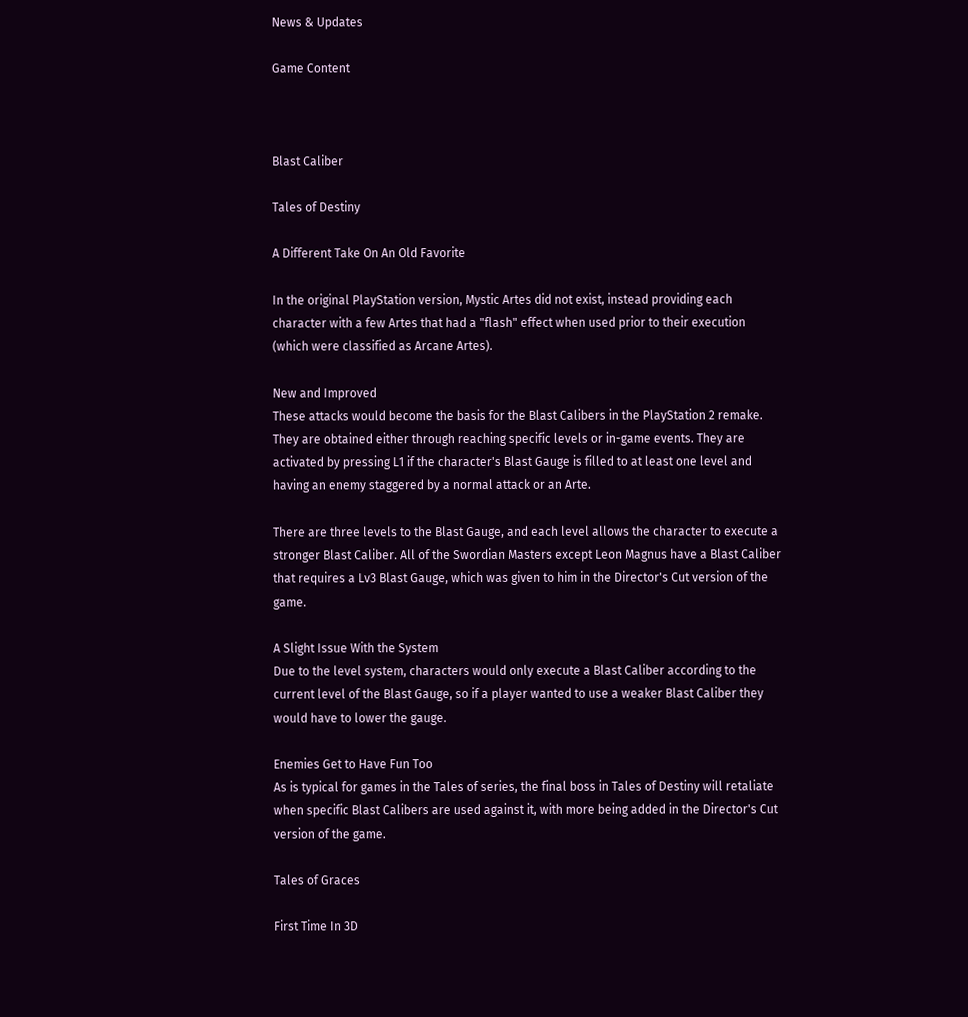News & Updates

Game Content



Blast Caliber

Tales of Destiny

A Different Take On An Old Favorite

In the original PlayStation version, Mystic Artes did not exist, instead providing each character with a few Artes that had a "flash" effect when used prior to their execution (which were classified as Arcane Artes).

New and Improved
These attacks would become the basis for the Blast Calibers in the PlayStation 2 remake. They are obtained either through reaching specific levels or in-game events. They are activated by pressing L1 if the character's Blast Gauge is filled to at least one level and having an enemy staggered by a normal attack or an Arte.

There are three levels to the Blast Gauge, and each level allows the character to execute a stronger Blast Caliber. All of the Swordian Masters except Leon Magnus have a Blast Caliber that requires a Lv3 Blast Gauge, which was given to him in the Director's Cut version of the game.

A Slight Issue With the System
Due to the level system, characters would only execute a Blast Caliber according to the current level of the Blast Gauge, so if a player wanted to use a weaker Blast Caliber they would have to lower the gauge.

Enemies Get to Have Fun Too
As is typical for games in the Tales of series, the final boss in Tales of Destiny will retaliate when specific Blast Calibers are used against it, with more being added in the Director's Cut version of the game.

Tales of Graces

First Time In 3D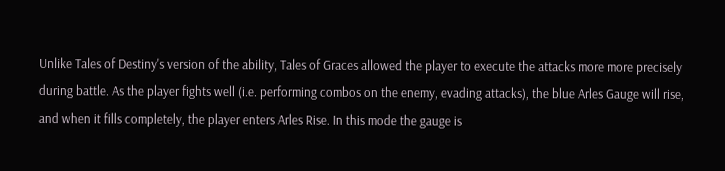Unlike Tales of Destiny's version of the ability, Tales of Graces allowed the player to execute the attacks more more precisely during battle. As the player fights well (i.e. performing combos on the enemy, evading attacks), the blue Arles Gauge will rise, and when it fills completely, the player enters Arles Rise. In this mode the gauge is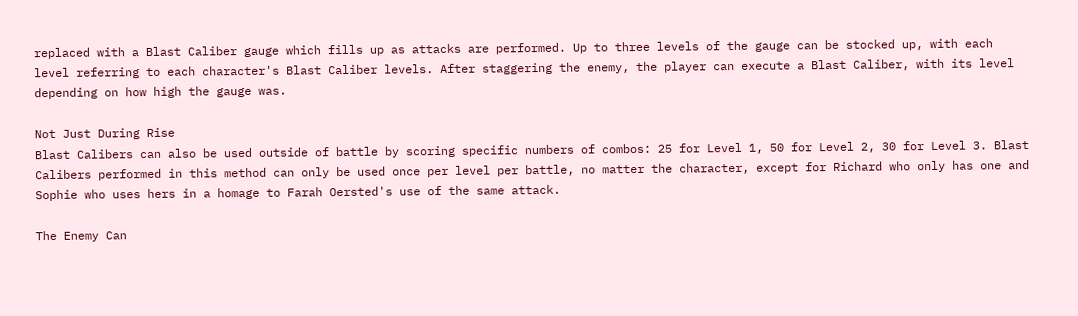replaced with a Blast Caliber gauge which fills up as attacks are performed. Up to three levels of the gauge can be stocked up, with each level referring to each character's Blast Caliber levels. After staggering the enemy, the player can execute a Blast Caliber, with its level depending on how high the gauge was.

Not Just During Rise
Blast Calibers can also be used outside of battle by scoring specific numbers of combos: 25 for Level 1, 50 for Level 2, 30 for Level 3. Blast Calibers performed in this method can only be used once per level per battle, no matter the character, except for Richard who only has one and Sophie who uses hers in a homage to Farah Oersted's use of the same attack.

The Enemy Can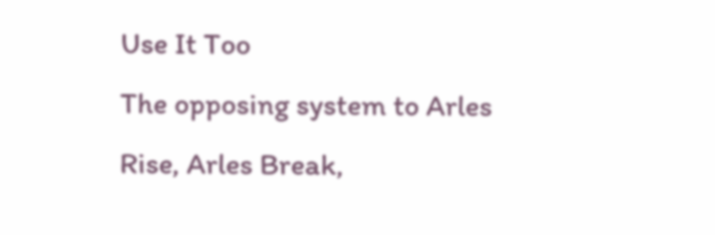Use It Too
The opposing system to Arles Rise, Arles Break,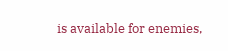is available for enemies,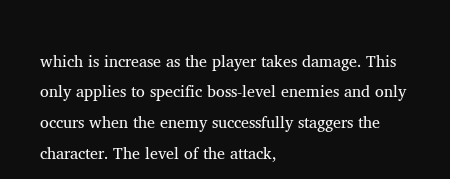which is increase as the player takes damage. This only applies to specific boss-level enemies and only occurs when the enemy successfully staggers the character. The level of the attack,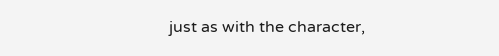just as with the character,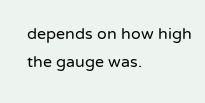depends on how high the gauge was.